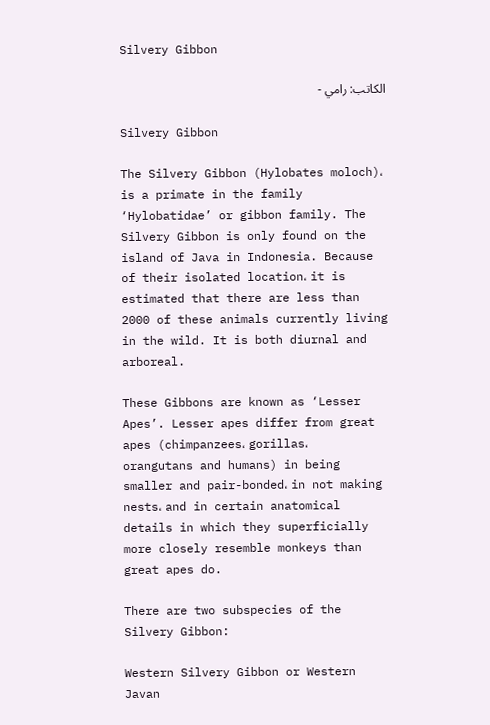Silvery Gibbon

الكاتب: رامي -

Silvery Gibbon

The Silvery Gibbon (Hylobates moloch)، is a primate in the family ‘Hylobatidae’ or gibbon family. The Silvery Gibbon is only found on the island of Java in Indonesia. Because of their isolated location، it is estimated that there are less than 2000 of these animals currently living in the wild. It is both diurnal and arboreal.

These Gibbons are known as ‘Lesser Apes’. Lesser apes differ from great apes (chimpanzees، gorillas، orangutans and humans) in being smaller and pair-bonded، in not making nests، and in certain anatomical details in which they superficially more closely resemble monkeys than great apes do.

There are two subspecies of the Silvery Gibbon:

Western Silvery Gibbon or Western Javan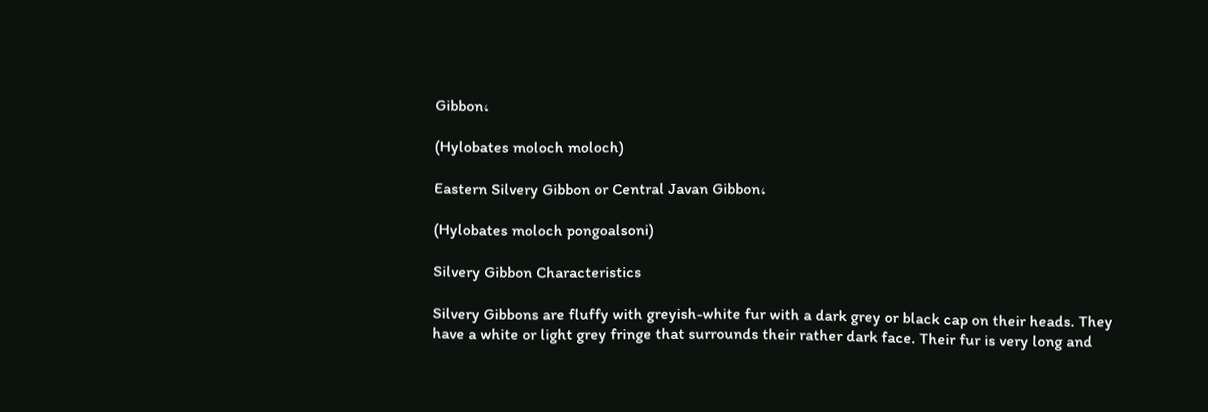Gibbon،

(Hylobates moloch moloch)

Eastern Silvery Gibbon or Central Javan Gibbon،

(Hylobates moloch pongoalsoni)

Silvery Gibbon Characteristics

Silvery Gibbons are fluffy with greyish-white fur with a dark grey or black cap on their heads. They have a white or light grey fringe that surrounds their rather dark face. Their fur is very long and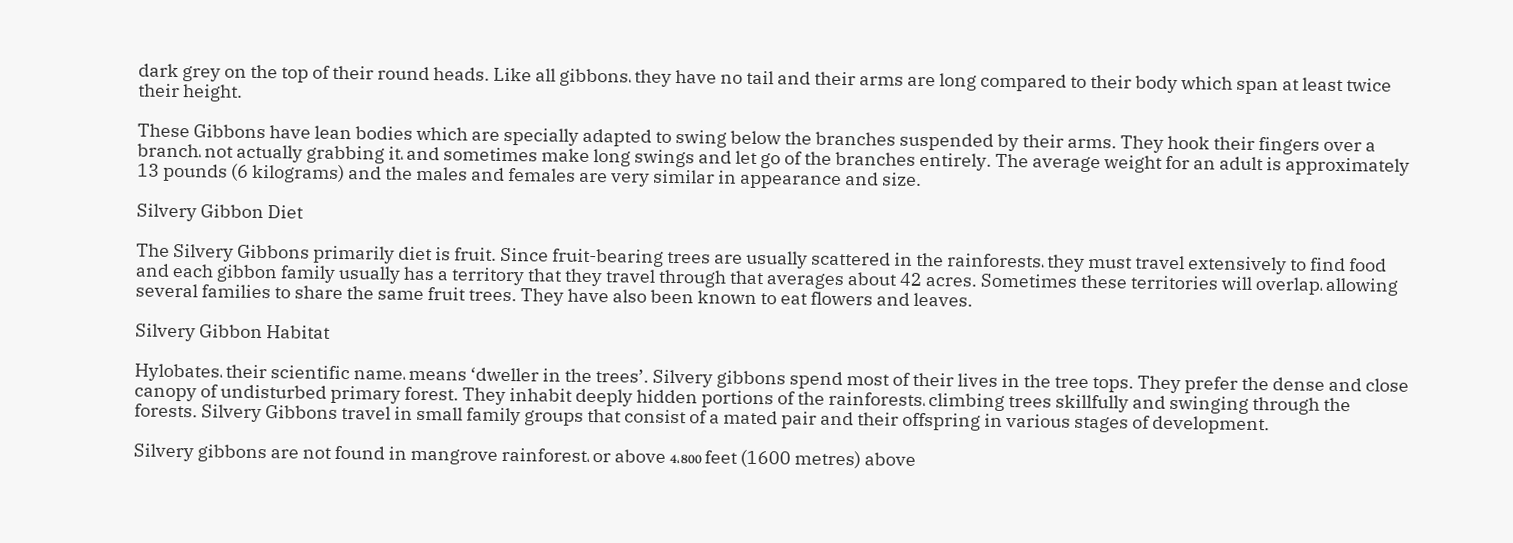dark grey on the top of their round heads. Like all gibbons، they have no tail and their arms are long compared to their body which span at least twice their height.

These Gibbons have lean bodies which are specially adapted to swing below the branches suspended by their arms. They hook their fingers over a branch، not actually grabbing it، and sometimes make long swings and let go of the branches entirely. The average weight for an adult is approximately 13 pounds (6 kilograms) and the males and females are very similar in appearance and size.

Silvery Gibbon Diet

The Silvery Gibbons primarily diet is fruit. Since fruit-bearing trees are usually scattered in the rainforests، they must travel extensively to find food and each gibbon family usually has a territory that they travel through that averages about 42 acres. Sometimes these territories will overlap، allowing several families to share the same fruit trees. They have also been known to eat flowers and leaves.

Silvery Gibbon Habitat

Hylobates، their scientific name، means ‘dweller in the trees’. Silvery gibbons spend most of their lives in the tree tops. They prefer the dense and close canopy of undisturbed primary forest. They inhabit deeply hidden portions of the rainforests، climbing trees skillfully and swinging through the forests. Silvery Gibbons travel in small family groups that consist of a mated pair and their offspring in various stages of development.

Silvery gibbons are not found in mangrove rainforest، or above 4،800 feet (1600 metres) above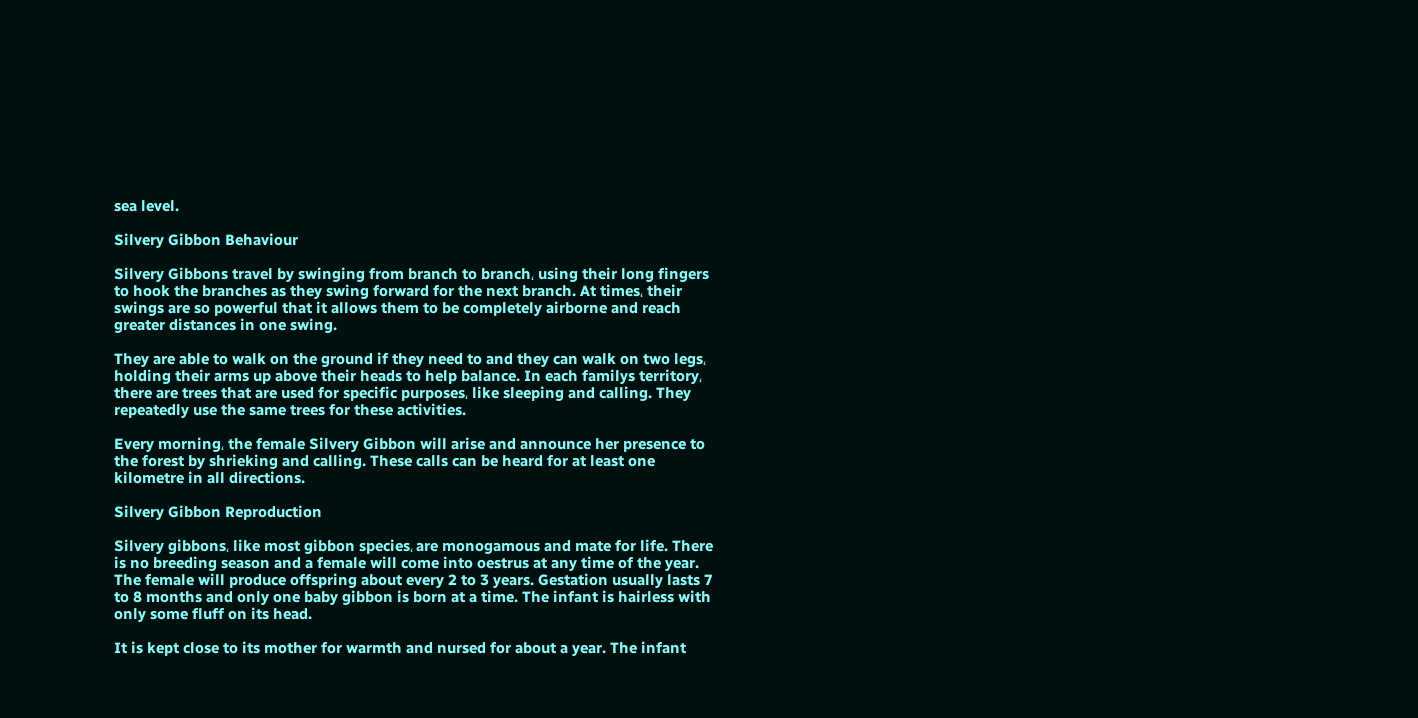sea level.

Silvery Gibbon Behaviour

Silvery Gibbons travel by swinging from branch to branch، using their long fingers to hook the branches as they swing forward for the next branch. At times، their swings are so powerful that it allows them to be completely airborne and reach greater distances in one swing.

They are able to walk on the ground if they need to and they can walk on two legs، holding their arms up above their heads to help balance. In each familys territory، there are trees that are used for specific purposes، like sleeping and calling. They repeatedly use the same trees for these activities.

Every morning، the female Silvery Gibbon will arise and announce her presence to the forest by shrieking and calling. These calls can be heard for at least one kilometre in all directions.

Silvery Gibbon Reproduction

Silvery gibbons، like most gibbon species، are monogamous and mate for life. There is no breeding season and a female will come into oestrus at any time of the year. The female will produce offspring about every 2 to 3 years. Gestation usually lasts 7 to 8 months and only one baby gibbon is born at a time. The infant is hairless with only some fluff on its head.

It is kept close to its mother for warmth and nursed for about a year. The infant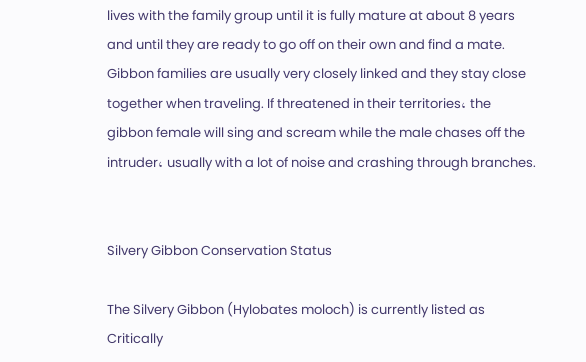lives with the family group until it is fully mature at about 8 years and until they are ready to go off on their own and find a mate. Gibbon families are usually very closely linked and they stay close together when traveling. If threatened in their territories، the gibbon female will sing and scream while the male chases off the intruder، usually with a lot of noise and crashing through branches.


Silvery Gibbon Conservation Status

The Silvery Gibbon (Hylobates moloch) is currently listed as Critically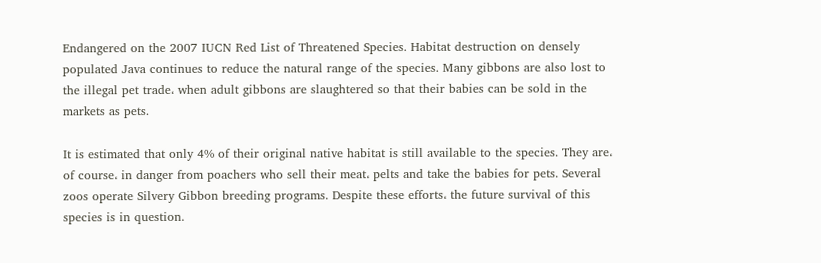Endangered on the 2007 IUCN Red List of Threatened Species. Habitat destruction on densely populated Java continues to reduce the natural range of the species. Many gibbons are also lost to the illegal pet trade، when adult gibbons are slaughtered so that their babies can be sold in the markets as pets.

It is estimated that only 4% of their original native habitat is still available to the species. They are، of course، in danger from poachers who sell their meat، pelts and take the babies for pets. Several zoos operate Silvery Gibbon breeding programs. Despite these efforts، the future survival of this species is in question.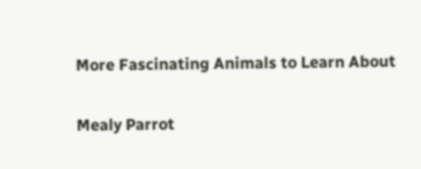More Fascinating Animals to Learn About

Mealy Parrot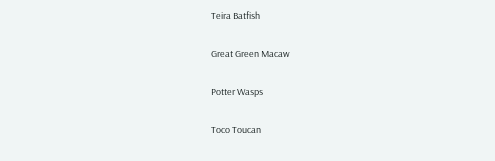Teira Batfish

Great Green Macaw

Potter Wasps

Toco Toucan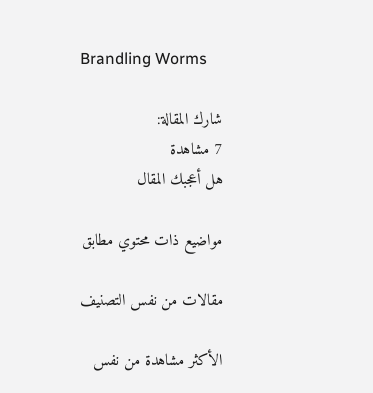Brandling Worms

شارك المقالة:
7 مشاهدة
هل أعجبك المقال

مواضيع ذات محتوي مطابق

مقالات من نفس التصنيف

الأكثر مشاهدة من نفس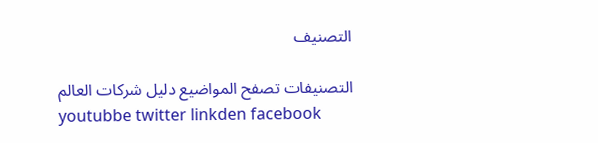التصنيف

التصنيفات تصفح المواضيع دليل شركات العالم
youtubbe twitter linkden facebook